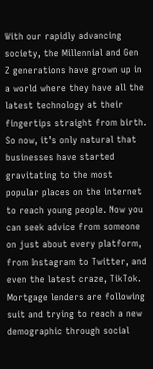With our rapidly advancing society, the Millennial and Gen Z generations have grown up in a world where they have all the latest technology at their fingertips straight from birth. So now, it’s only natural that businesses have started gravitating to the most popular places on the internet to reach young people. Now you can seek advice from someone on just about every platform, from Instagram to Twitter, and even the latest craze, TikTok. Mortgage lenders are following suit and trying to reach a new demographic through social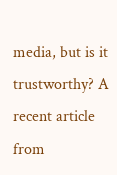media, but is it trustworthy? A recent article from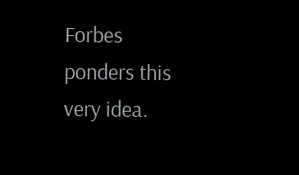Forbes ponders this very idea.